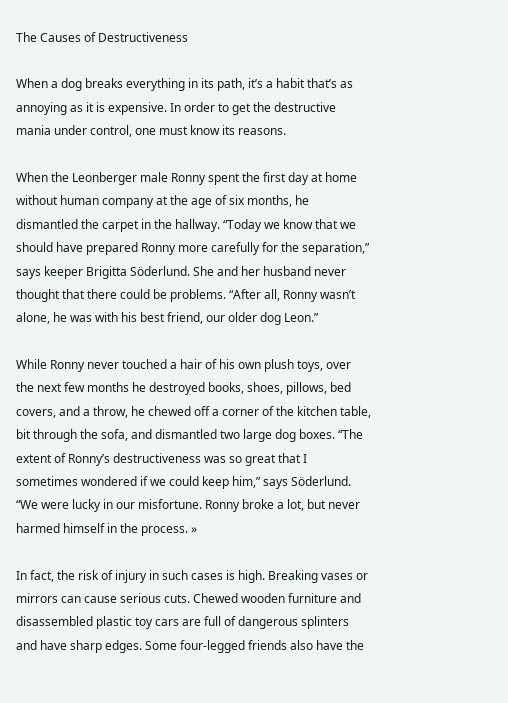The Causes of Destructiveness

When a dog breaks everything in its path, it’s a habit that’s as annoying as it is expensive. In order to get the destructive mania under control, one must know its reasons.

When the Leonberger male Ronny spent the first day at home without human company at the age of six months, he dismantled the carpet in the hallway. “Today we know that we should have prepared Ronny more carefully for the separation,” says keeper Brigitta Söderlund. She and her husband never thought that there could be problems. “After all, Ronny wasn’t alone, he was with his best friend, our older dog Leon.”

While Ronny never touched a hair of his own plush toys, over the next few months he destroyed books, shoes, pillows, bed covers, and a throw, he chewed off a corner of the kitchen table, bit through the sofa, and dismantled two large dog boxes. “The extent of Ronny’s destructiveness was so great that I sometimes wondered if we could keep him,” says Söderlund. “We were lucky in our misfortune. Ronny broke a lot, but never harmed himself in the process. »

In fact, the risk of injury in such cases is high. Breaking vases or mirrors can cause serious cuts. Chewed wooden furniture and disassembled plastic toy cars are full of dangerous splinters and have sharp edges. Some four-legged friends also have the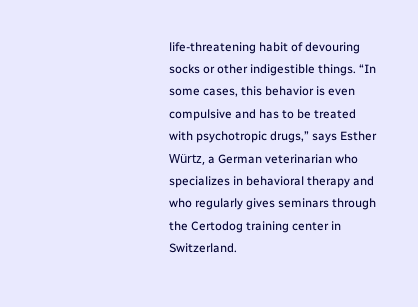life-threatening habit of devouring socks or other indigestible things. “In some cases, this behavior is even compulsive and has to be treated with psychotropic drugs,” says Esther Würtz, a German veterinarian who specializes in behavioral therapy and who regularly gives seminars through the Certodog training center in Switzerland.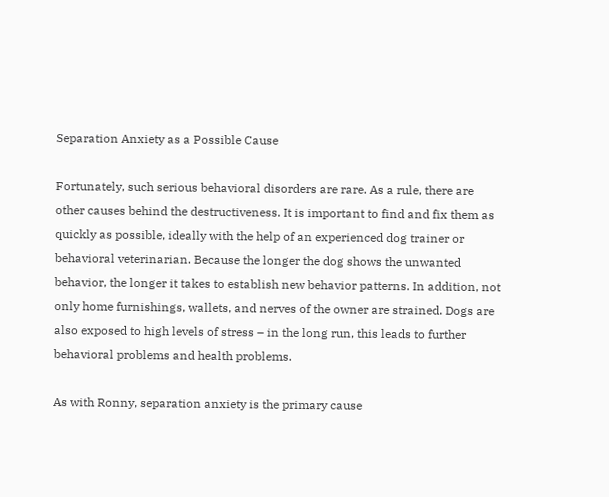Separation Anxiety as a Possible Cause

Fortunately, such serious behavioral disorders are rare. As a rule, there are other causes behind the destructiveness. It is important to find and fix them as quickly as possible, ideally with the help of an experienced dog trainer or behavioral veterinarian. Because the longer the dog shows the unwanted behavior, the longer it takes to establish new behavior patterns. In addition, not only home furnishings, wallets, and nerves of the owner are strained. Dogs are also exposed to high levels of stress – in the long run, this leads to further behavioral problems and health problems.

As with Ronny, separation anxiety is the primary cause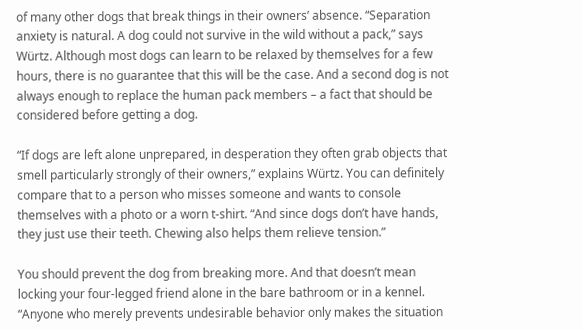of many other dogs that break things in their owners’ absence. “Separation anxiety is natural. A dog could not survive in the wild without a pack,” says Würtz. Although most dogs can learn to be relaxed by themselves for a few hours, there is no guarantee that this will be the case. And a second dog is not always enough to replace the human pack members – a fact that should be considered before getting a dog.

“If dogs are left alone unprepared, in desperation they often grab objects that smell particularly strongly of their owners,” explains Würtz. You can definitely compare that to a person who misses someone and wants to console themselves with a photo or a worn t-shirt. “And since dogs don’t have hands, they just use their teeth. Chewing also helps them relieve tension.”

You should prevent the dog from breaking more. And that doesn’t mean locking your four-legged friend alone in the bare bathroom or in a kennel. “Anyone who merely prevents undesirable behavior only makes the situation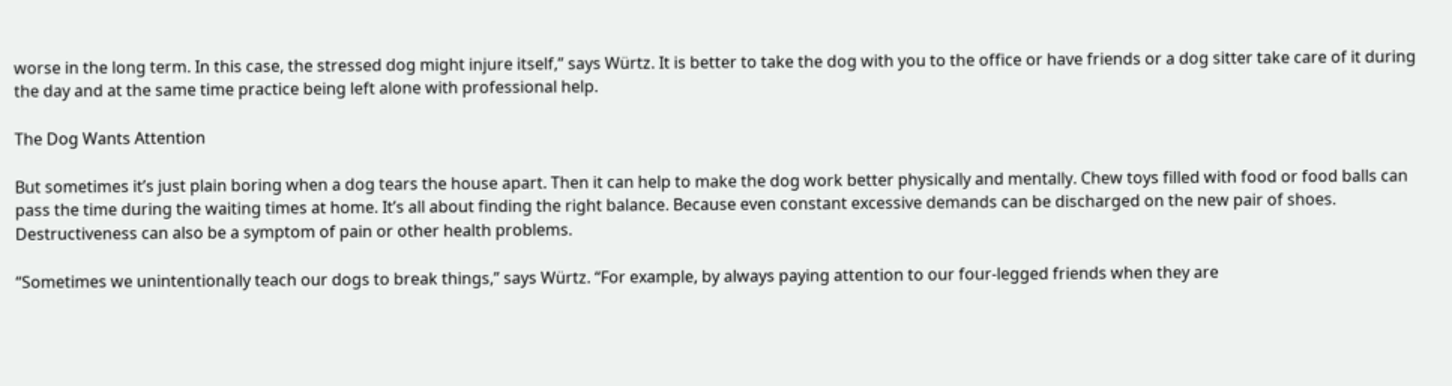worse in the long term. In this case, the stressed dog might injure itself,” says Würtz. It is better to take the dog with you to the office or have friends or a dog sitter take care of it during the day and at the same time practice being left alone with professional help.

The Dog Wants Attention

But sometimes it’s just plain boring when a dog tears the house apart. Then it can help to make the dog work better physically and mentally. Chew toys filled with food or food balls can pass the time during the waiting times at home. It’s all about finding the right balance. Because even constant excessive demands can be discharged on the new pair of shoes. Destructiveness can also be a symptom of pain or other health problems.

“Sometimes we unintentionally teach our dogs to break things,” says Würtz. “For example, by always paying attention to our four-legged friends when they are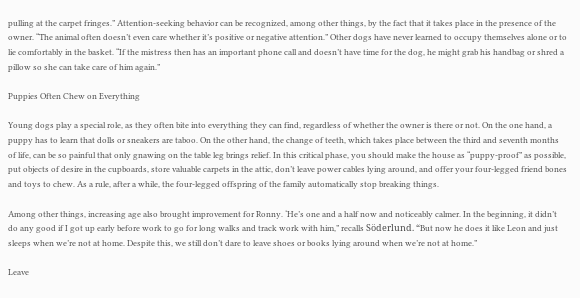pulling at the carpet fringes.” Attention-seeking behavior can be recognized, among other things, by the fact that it takes place in the presence of the owner. “The animal often doesn’t even care whether it’s positive or negative attention.” Other dogs have never learned to occupy themselves alone or to lie comfortably in the basket. “If the mistress then has an important phone call and doesn’t have time for the dog, he might grab his handbag or shred a pillow so she can take care of him again.”

Puppies Often Chew on Everything

Young dogs play a special role, as they often bite into everything they can find, regardless of whether the owner is there or not. On the one hand, a puppy has to learn that dolls or sneakers are taboo. On the other hand, the change of teeth, which takes place between the third and seventh months of life, can be so painful that only gnawing on the table leg brings relief. In this critical phase, you should make the house as “puppy-proof” as possible, put objects of desire in the cupboards, store valuable carpets in the attic, don’t leave power cables lying around, and offer your four-legged friend bones and toys to chew. As a rule, after a while, the four-legged offspring of the family automatically stop breaking things.

Among other things, increasing age also brought improvement for Ronny. ‘He’s one and a half now and noticeably calmer. In the beginning, it didn’t do any good if I got up early before work to go for long walks and track work with him,” recalls Söderlund. “But now he does it like Leon and just sleeps when we’re not at home. Despite this, we still don’t dare to leave shoes or books lying around when we’re not at home.”

Leave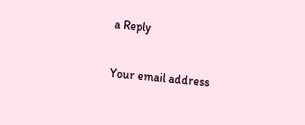a Reply

Your email address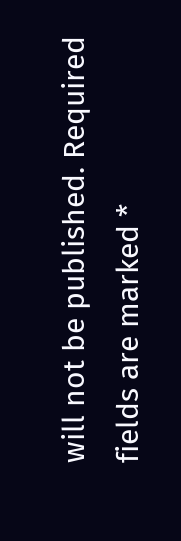will not be published. Required fields are marked *